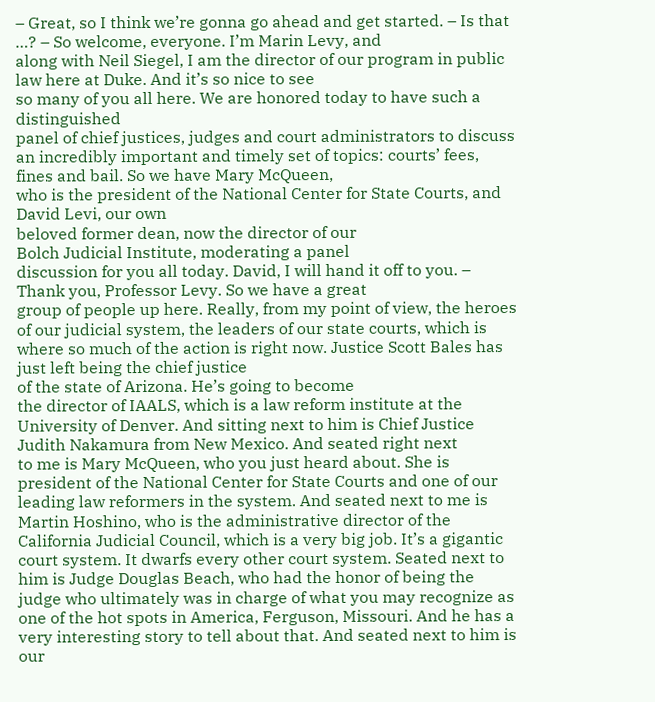– Great, so I think we’re gonna go ahead and get started. – Is that …? – So welcome, everyone. I’m Marin Levy, and
along with Neil Siegel, I am the director of our program in public law here at Duke. And it’s so nice to see
so many of you all here. We are honored today to have such a distinguished
panel of chief justices, judges and court administrators to discuss an incredibly important and timely set of topics: courts’ fees, fines and bail. So we have Mary McQueen,
who is the president of the National Center for State Courts, and David Levi, our own
beloved former dean, now the director of our
Bolch Judicial Institute, moderating a panel
discussion for you all today. David, I will hand it off to you. – Thank you, Professor Levy. So we have a great
group of people up here. Really, from my point of view, the heroes of our judicial system, the leaders of our state courts, which is where so much of the action is right now. Justice Scott Bales has just left being the chief justice
of the state of Arizona. He’s going to become
the director of IAALS, which is a law reform institute at the University of Denver. And sitting next to him is Chief Justice Judith Nakamura from New Mexico. And seated right next
to me is Mary McQueen, who you just heard about. She is president of the National Center for State Courts and one of our leading law reformers in the system. And seated next to me is Martin Hoshino, who is the administrative director of the California Judicial Council, which is a very big job. It’s a gigantic court system. It dwarfs every other court system. Seated next to him is Judge Douglas Beach, who had the honor of being the judge who ultimately was in charge of what you may recognize as one of the hot spots in America, Ferguson, Missouri. And he has a very interesting story to tell about that. And seated next to him is our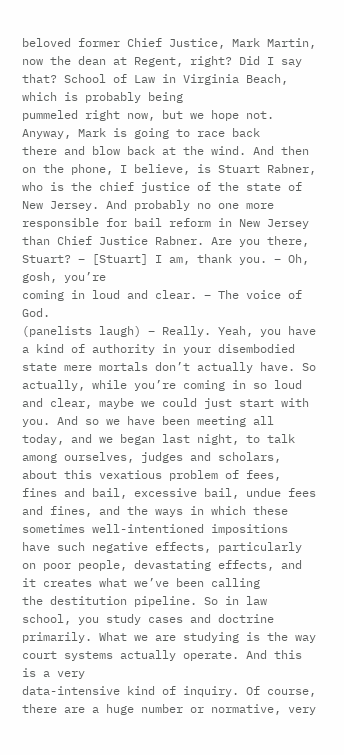beloved former Chief Justice, Mark Martin, now the dean at Regent, right? Did I say that? School of Law in Virginia Beach, which is probably being
pummeled right now, but we hope not. Anyway, Mark is going to race back
there and blow back at the wind. And then on the phone, I believe, is Stuart Rabner, who is the chief justice of the state of New Jersey. And probably no one more responsible for bail reform in New Jersey than Chief Justice Rabner. Are you there, Stuart? – [Stuart] I am, thank you. – Oh, gosh, you’re
coming in loud and clear. – The voice of God.
(panelists laugh) – Really. Yeah, you have a kind of authority in your disembodied state mere mortals don’t actually have. So actually, while you’re coming in so loud and clear, maybe we could just start with you. And so we have been meeting all today, and we began last night, to talk among ourselves, judges and scholars, about this vexatious problem of fees, fines and bail, excessive bail, undue fees and fines, and the ways in which these sometimes well-intentioned impositions have such negative effects, particularly on poor people, devastating effects, and it creates what we’ve been calling
the destitution pipeline. So in law school, you study cases and doctrine primarily. What we are studying is the way court systems actually operate. And this is a very
data-intensive kind of inquiry. Of course, there are a huge number or normative, very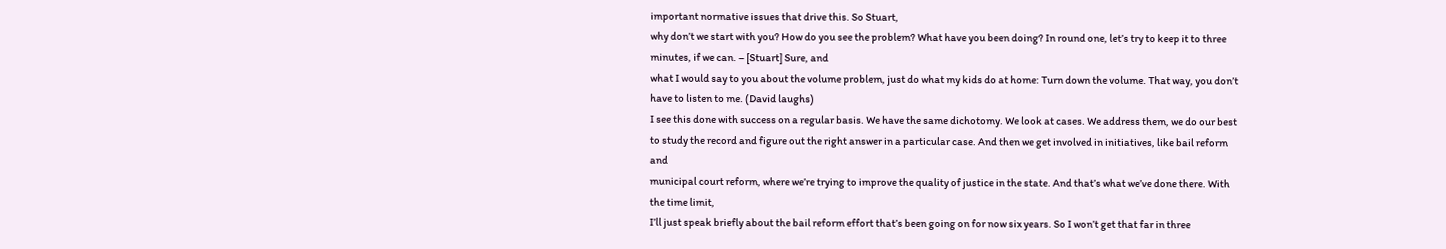important normative issues that drive this. So Stuart,
why don’t we start with you? How do you see the problem? What have you been doing? In round one, let’s try to keep it to three minutes, if we can. – [Stuart] Sure, and
what I would say to you about the volume problem, just do what my kids do at home: Turn down the volume. That way, you don’t have to listen to me. (David laughs)
I see this done with success on a regular basis. We have the same dichotomy. We look at cases. We address them, we do our best to study the record and figure out the right answer in a particular case. And then we get involved in initiatives, like bail reform and
municipal court reform, where we’re trying to improve the quality of justice in the state. And that’s what we’ve done there. With the time limit,
I’ll just speak briefly about the bail reform effort that’s been going on for now six years. So I won’t get that far in three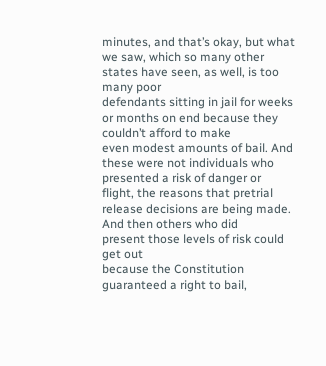minutes, and that’s okay, but what we saw, which so many other
states have seen, as well, is too many poor
defendants sitting in jail for weeks or months on end because they couldn’t afford to make
even modest amounts of bail. And these were not individuals who presented a risk of danger or flight, the reasons that pretrial
release decisions are being made. And then others who did
present those levels of risk could get out
because the Constitution guaranteed a right to bail,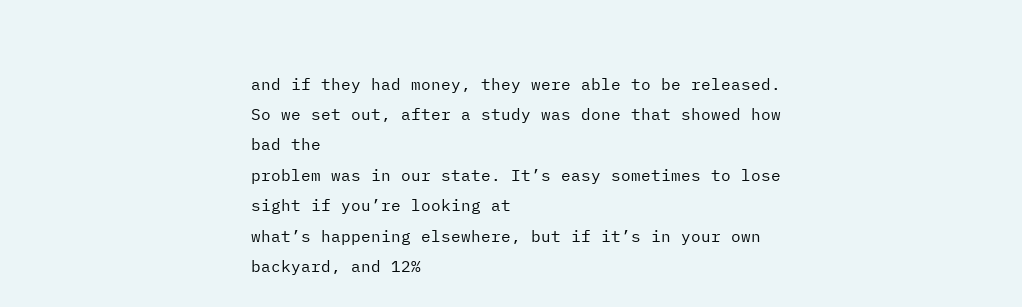and if they had money, they were able to be released. So we set out, after a study was done that showed how bad the
problem was in our state. It’s easy sometimes to lose sight if you’re looking at
what’s happening elsewhere, but if it’s in your own backyard, and 12%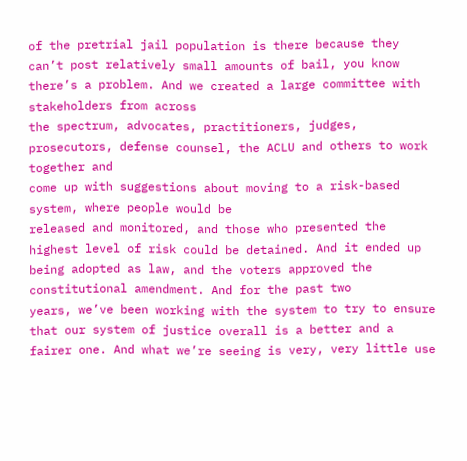of the pretrial jail population is there because they can’t post relatively small amounts of bail, you know there’s a problem. And we created a large committee with stakeholders from across
the spectrum, advocates, practitioners, judges, prosecutors, defense counsel, the ACLU and others to work together and
come up with suggestions about moving to a risk-based system, where people would be
released and monitored, and those who presented the highest level of risk could be detained. And it ended up being adopted as law, and the voters approved the
constitutional amendment. And for the past two
years, we’ve been working with the system to try to ensure that our system of justice overall is a better and a fairer one. And what we’re seeing is very, very little use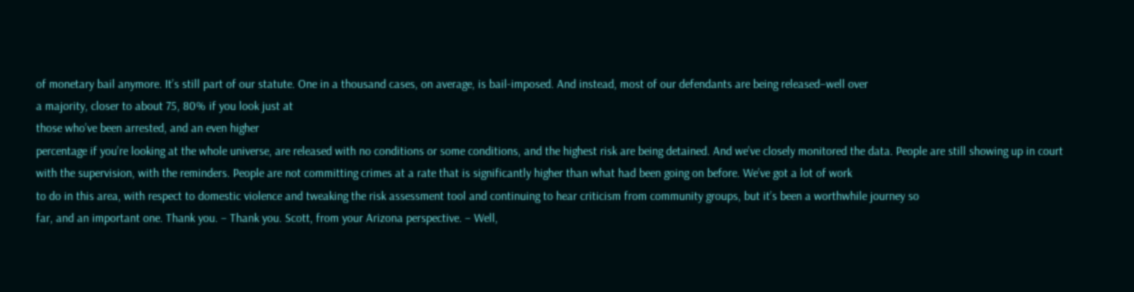of monetary bail anymore. It’s still part of our statute. One in a thousand cases, on average, is bail-imposed. And instead, most of our defendants are being released–well over
a majority, closer to about 75, 80% if you look just at
those who’ve been arrested, and an even higher
percentage if you’re looking at the whole universe, are released with no conditions or some conditions, and the highest risk are being detained. And we’ve closely monitored the data. People are still showing up in court with the supervision, with the reminders. People are not committing crimes at a rate that is significantly higher than what had been going on before. We’ve got a lot of work
to do in this area, with respect to domestic violence and tweaking the risk assessment tool and continuing to hear criticism from community groups, but it’s been a worthwhile journey so
far, and an important one. Thank you. – Thank you. Scott, from your Arizona perspective. – Well,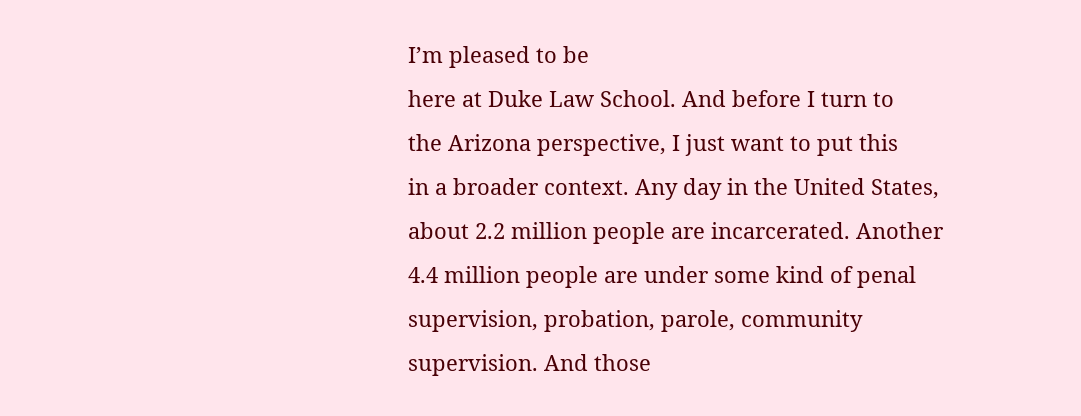I’m pleased to be
here at Duke Law School. And before I turn to
the Arizona perspective, I just want to put this
in a broader context. Any day in the United States, about 2.2 million people are incarcerated. Another 4.4 million people are under some kind of penal supervision, probation, parole, community supervision. And those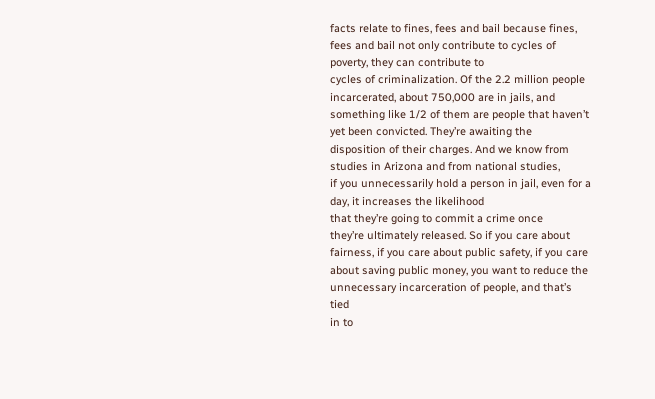facts relate to fines, fees and bail because fines, fees and bail not only contribute to cycles of poverty, they can contribute to
cycles of criminalization. Of the 2.2 million people incarcerated, about 750,000 are in jails, and something like 1/2 of them are people that haven’t yet been convicted. They’re awaiting the
disposition of their charges. And we know from studies in Arizona and from national studies,
if you unnecessarily hold a person in jail, even for a day, it increases the likelihood
that they’re going to commit a crime once
they’re ultimately released. So if you care about fairness, if you care about public safety, if you care about saving public money, you want to reduce the
unnecessary incarceration of people, and that’s tied
in to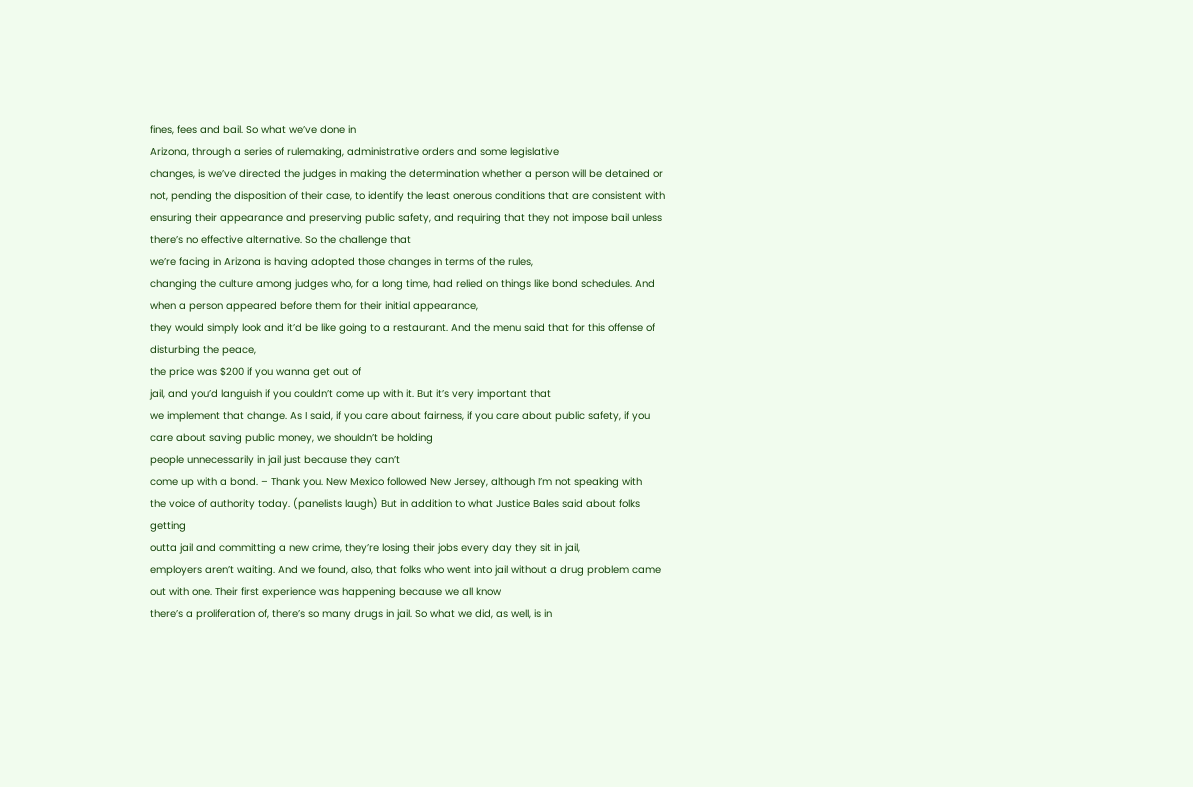fines, fees and bail. So what we’ve done in
Arizona, through a series of rulemaking, administrative orders and some legislative
changes, is we’ve directed the judges in making the determination whether a person will be detained or not, pending the disposition of their case, to identify the least onerous conditions that are consistent with
ensuring their appearance and preserving public safety, and requiring that they not impose bail unless there’s no effective alternative. So the challenge that
we’re facing in Arizona is having adopted those changes in terms of the rules,
changing the culture among judges who, for a long time, had relied on things like bond schedules. And when a person appeared before them for their initial appearance,
they would simply look and it’d be like going to a restaurant. And the menu said that for this offense of disturbing the peace,
the price was $200 if you wanna get out of
jail, and you’d languish if you couldn’t come up with it. But it’s very important that
we implement that change. As I said, if you care about fairness, if you care about public safety, if you care about saving public money, we shouldn’t be holding
people unnecessarily in jail just because they can’t
come up with a bond. – Thank you. New Mexico followed New Jersey, although I’m not speaking with
the voice of authority today. (panelists laugh) But in addition to what Justice Bales said about folks getting
outta jail and committing a new crime, they’re losing their jobs every day they sit in jail,
employers aren’t waiting. And we found, also, that folks who went into jail without a drug problem came out with one. Their first experience was happening because we all know
there’s a proliferation of, there’s so many drugs in jail. So what we did, as well, is in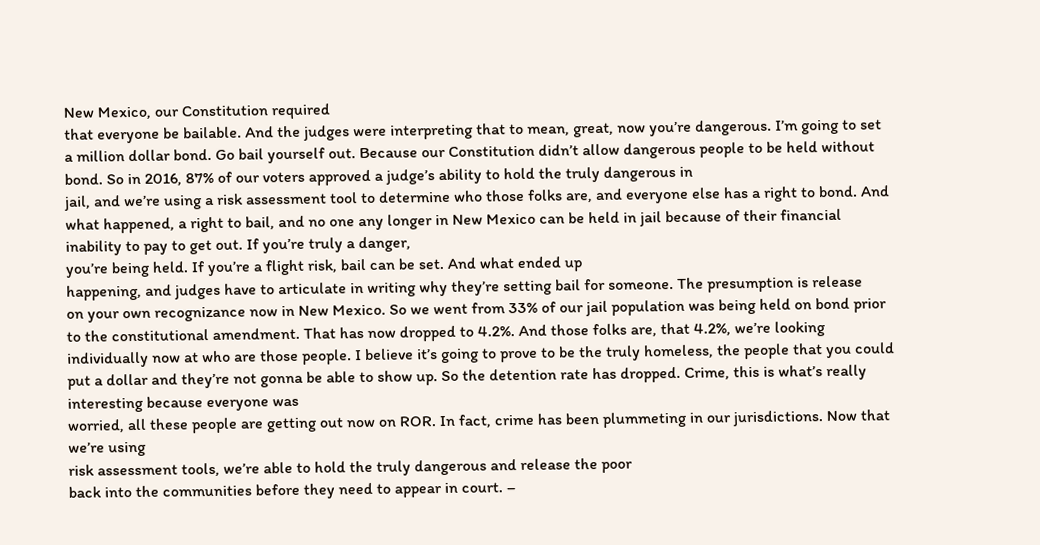New Mexico, our Constitution required
that everyone be bailable. And the judges were interpreting that to mean, great, now you’re dangerous. I’m going to set a million dollar bond. Go bail yourself out. Because our Constitution didn’t allow dangerous people to be held without bond. So in 2016, 87% of our voters approved a judge’s ability to hold the truly dangerous in
jail, and we’re using a risk assessment tool to determine who those folks are, and everyone else has a right to bond. And what happened, a right to bail, and no one any longer in New Mexico can be held in jail because of their financial inability to pay to get out. If you’re truly a danger,
you’re being held. If you’re a flight risk, bail can be set. And what ended up
happening, and judges have to articulate in writing why they’re setting bail for someone. The presumption is release
on your own recognizance now in New Mexico. So we went from 33% of our jail population was being held on bond prior to the constitutional amendment. That has now dropped to 4.2%. And those folks are, that 4.2%, we’re looking individually now at who are those people. I believe it’s going to prove to be the truly homeless, the people that you could put a dollar and they’re not gonna be able to show up. So the detention rate has dropped. Crime, this is what’s really interesting because everyone was
worried, all these people are getting out now on ROR. In fact, crime has been plummeting in our jurisdictions. Now that we’re using
risk assessment tools, we’re able to hold the truly dangerous and release the poor
back into the communities before they need to appear in court. –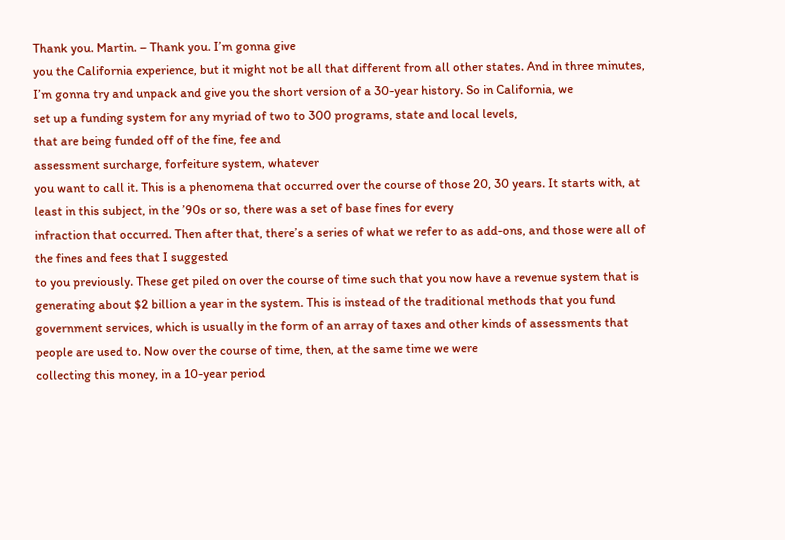Thank you. Martin. – Thank you. I’m gonna give
you the California experience, but it might not be all that different from all other states. And in three minutes,
I’m gonna try and unpack and give you the short version of a 30-year history. So in California, we
set up a funding system for any myriad of two to 300 programs, state and local levels,
that are being funded off of the fine, fee and
assessment surcharge, forfeiture system, whatever
you want to call it. This is a phenomena that occurred over the course of those 20, 30 years. It starts with, at least in this subject, in the ’90s or so, there was a set of base fines for every
infraction that occurred. Then after that, there’s a series of what we refer to as add-ons, and those were all of the fines and fees that I suggested
to you previously. These get piled on over the course of time such that you now have a revenue system that is generating about $2 billion a year in the system. This is instead of the traditional methods that you fund government services, which is usually in the form of an array of taxes and other kinds of assessments that people are used to. Now over the course of time, then, at the same time we were
collecting this money, in a 10-year period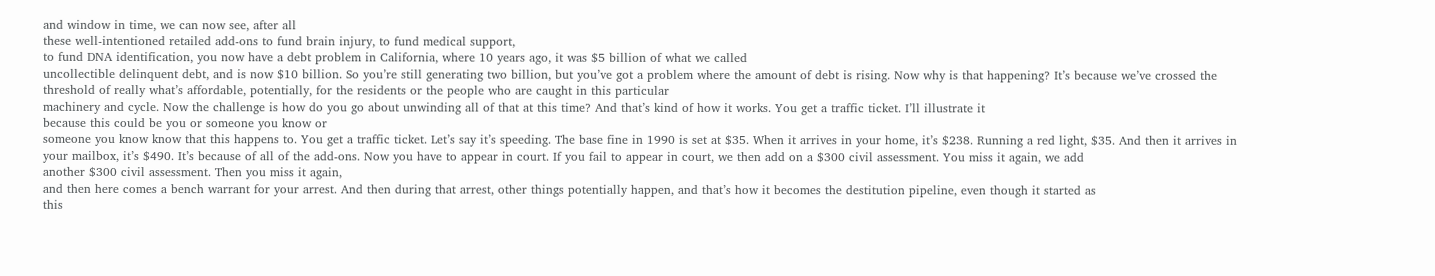and window in time, we can now see, after all
these well-intentioned retailed add-ons to fund brain injury, to fund medical support,
to fund DNA identification, you now have a debt problem in California, where 10 years ago, it was $5 billion of what we called
uncollectible delinquent debt, and is now $10 billion. So you’re still generating two billion, but you’ve got a problem where the amount of debt is rising. Now why is that happening? It’s because we’ve crossed the threshold of really what’s affordable, potentially, for the residents or the people who are caught in this particular
machinery and cycle. Now the challenge is how do you go about unwinding all of that at this time? And that’s kind of how it works. You get a traffic ticket. I’ll illustrate it
because this could be you or someone you know or
someone you know know that this happens to. You get a traffic ticket. Let’s say it’s speeding. The base fine in 1990 is set at $35. When it arrives in your home, it’s $238. Running a red light, $35. And then it arrives in
your mailbox, it’s $490. It’s because of all of the add-ons. Now you have to appear in court. If you fail to appear in court, we then add on a $300 civil assessment. You miss it again, we add
another $300 civil assessment. Then you miss it again,
and then here comes a bench warrant for your arrest. And then during that arrest, other things potentially happen, and that’s how it becomes the destitution pipeline, even though it started as
this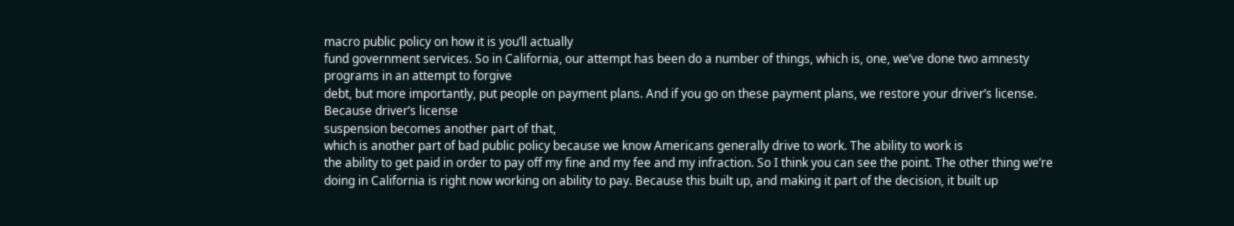macro public policy on how it is you’ll actually
fund government services. So in California, our attempt has been do a number of things, which is, one, we’ve done two amnesty programs in an attempt to forgive
debt, but more importantly, put people on payment plans. And if you go on these payment plans, we restore your driver’s license. Because driver’s license
suspension becomes another part of that,
which is another part of bad public policy because we know Americans generally drive to work. The ability to work is
the ability to get paid in order to pay off my fine and my fee and my infraction. So I think you can see the point. The other thing we’re doing in California is right now working on ability to pay. Because this built up, and making it part of the decision, it built up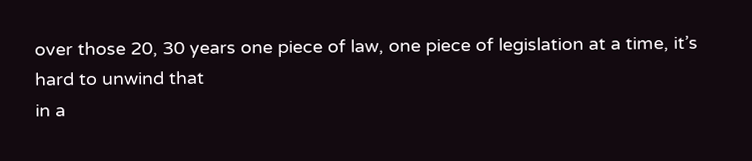over those 20, 30 years one piece of law, one piece of legislation at a time, it’s hard to unwind that
in a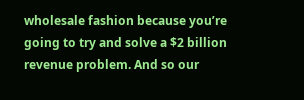wholesale fashion because you’re going to try and solve a $2 billion revenue problem. And so our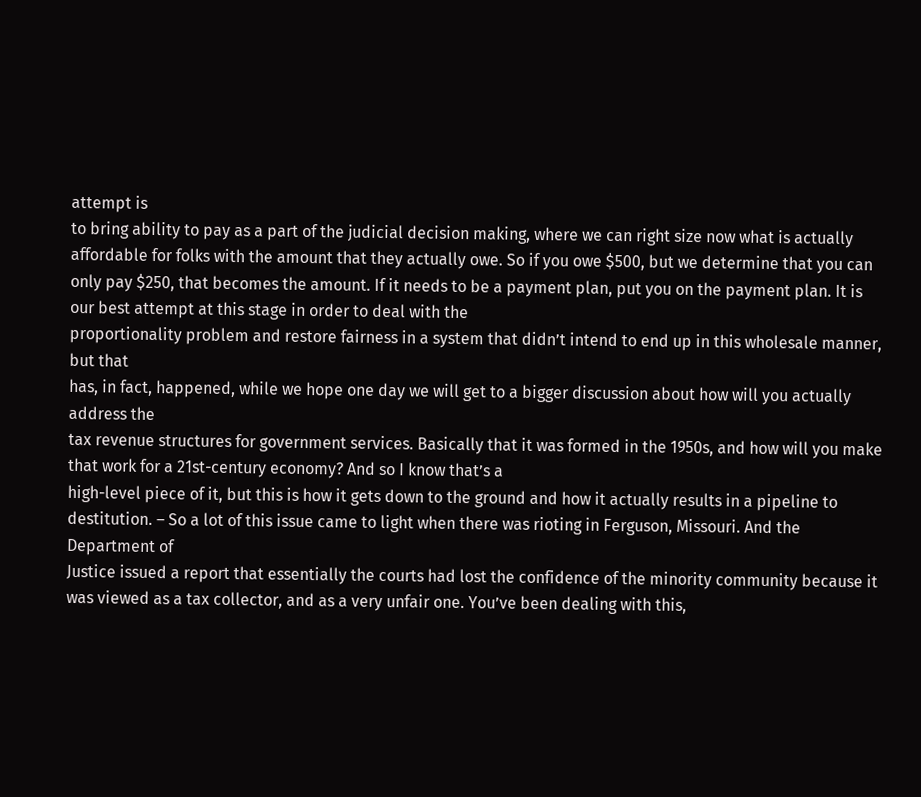attempt is
to bring ability to pay as a part of the judicial decision making, where we can right size now what is actually affordable for folks with the amount that they actually owe. So if you owe $500, but we determine that you can only pay $250, that becomes the amount. If it needs to be a payment plan, put you on the payment plan. It is our best attempt at this stage in order to deal with the
proportionality problem and restore fairness in a system that didn’t intend to end up in this wholesale manner, but that
has, in fact, happened, while we hope one day we will get to a bigger discussion about how will you actually address the
tax revenue structures for government services. Basically that it was formed in the 1950s, and how will you make that work for a 21st-century economy? And so I know that’s a
high-level piece of it, but this is how it gets down to the ground and how it actually results in a pipeline to destitution. – So a lot of this issue came to light when there was rioting in Ferguson, Missouri. And the Department of
Justice issued a report that essentially the courts had lost the confidence of the minority community because it was viewed as a tax collector, and as a very unfair one. You’ve been dealing with this,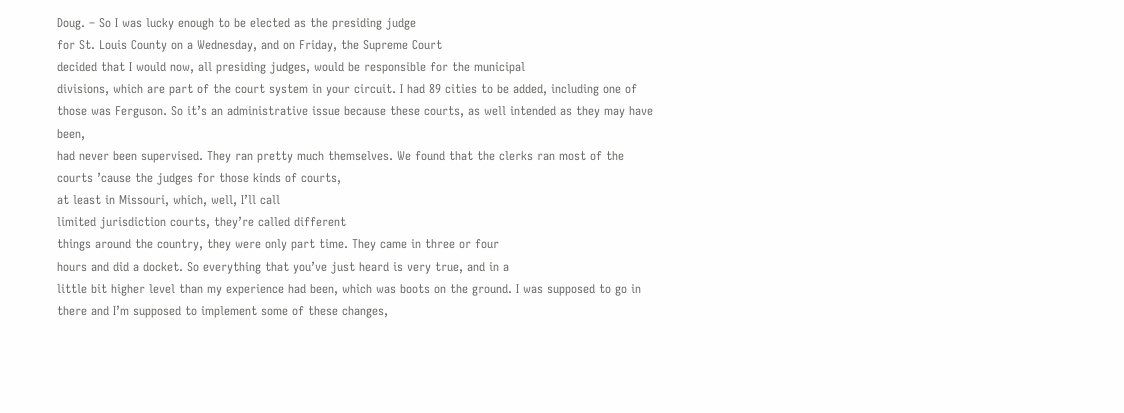Doug. – So I was lucky enough to be elected as the presiding judge
for St. Louis County on a Wednesday, and on Friday, the Supreme Court
decided that I would now, all presiding judges, would be responsible for the municipal
divisions, which are part of the court system in your circuit. I had 89 cities to be added, including one of those was Ferguson. So it’s an administrative issue because these courts, as well intended as they may have been,
had never been supervised. They ran pretty much themselves. We found that the clerks ran most of the courts ’cause the judges for those kinds of courts,
at least in Missouri, which, well, I’ll call
limited jurisdiction courts, they’re called different
things around the country, they were only part time. They came in three or four
hours and did a docket. So everything that you’ve just heard is very true, and in a
little bit higher level than my experience had been, which was boots on the ground. I was supposed to go in there and I’m supposed to implement some of these changes,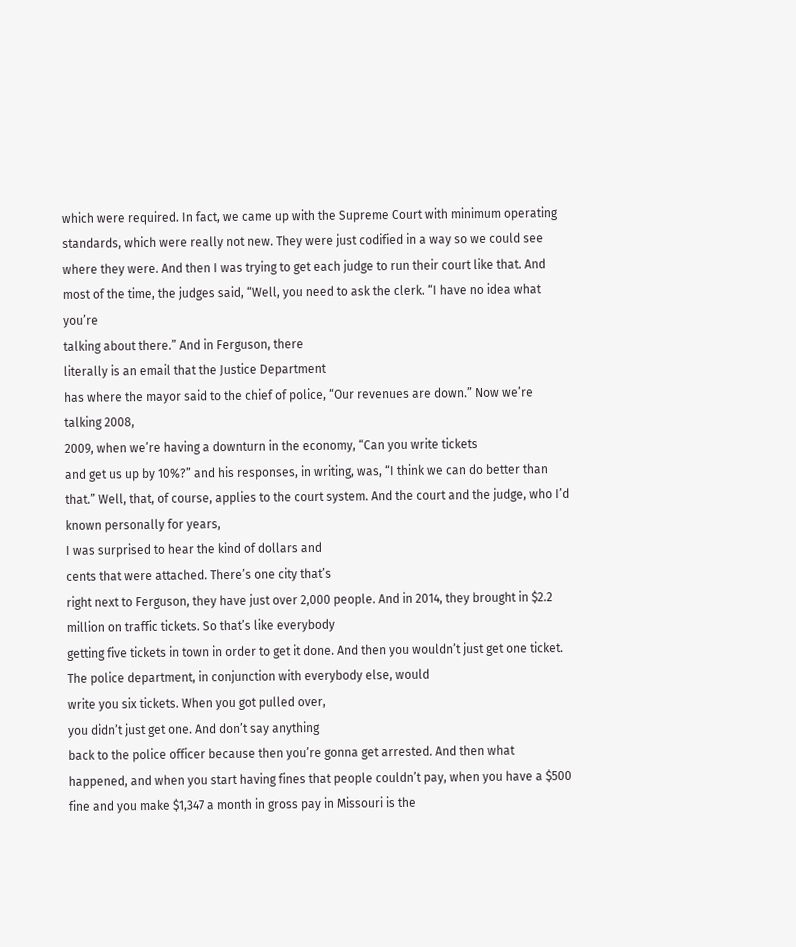which were required. In fact, we came up with the Supreme Court with minimum operating standards, which were really not new. They were just codified in a way so we could see where they were. And then I was trying to get each judge to run their court like that. And most of the time, the judges said, “Well, you need to ask the clerk. “I have no idea what you’re
talking about there.” And in Ferguson, there
literally is an email that the Justice Department
has where the mayor said to the chief of police, “Our revenues are down.” Now we’re talking 2008,
2009, when we’re having a downturn in the economy, “Can you write tickets
and get us up by 10%?” and his responses, in writing, was, “I think we can do better than that.” Well, that, of course, applies to the court system. And the court and the judge, who I’d known personally for years,
I was surprised to hear the kind of dollars and
cents that were attached. There’s one city that’s
right next to Ferguson, they have just over 2,000 people. And in 2014, they brought in $2.2 million on traffic tickets. So that’s like everybody
getting five tickets in town in order to get it done. And then you wouldn’t just get one ticket. The police department, in conjunction with everybody else, would
write you six tickets. When you got pulled over,
you didn’t just get one. And don’t say anything
back to the police officer because then you’re gonna get arrested. And then what happened, and when you start having fines that people couldn’t pay, when you have a $500 fine and you make $1,347 a month in gross pay in Missouri is the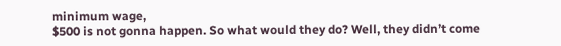minimum wage,
$500 is not gonna happen. So what would they do? Well, they didn’t come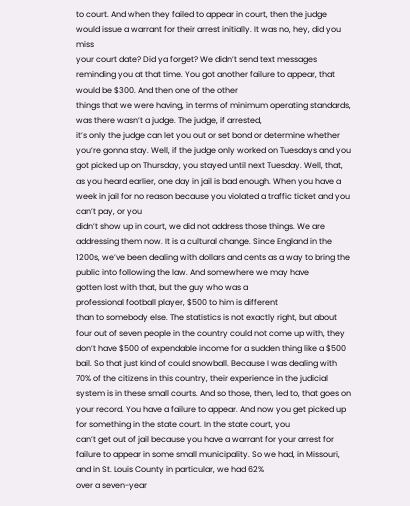to court. And when they failed to appear in court, then the judge would issue a warrant for their arrest initially. It was no, hey, did you miss
your court date? Did ya forget? We didn’t send text messages reminding you at that time. You got another failure to appear, that would be $300. And then one of the other
things that we were having, in terms of minimum operating standards, was there wasn’t a judge. The judge, if arrested,
it’s only the judge can let you out or set bond or determine whether you’re gonna stay. Well, if the judge only worked on Tuesdays and you got picked up on Thursday, you stayed until next Tuesday. Well, that, as you heard earlier, one day in jail is bad enough. When you have a week in jail for no reason because you violated a traffic ticket and you can’t pay, or you
didn’t show up in court, we did not address those things. We are addressing them now. It is a cultural change. Since England in the
1200s, we’ve been dealing with dollars and cents as a way to bring the public into following the law. And somewhere we may have
gotten lost with that, but the guy who was a
professional football player, $500 to him is different
than to somebody else. The statistics is not exactly right, but about four out of seven people in the country could not come up with, they don’t have $500 of expendable income for a sudden thing like a $500 bail. So that just kind of could snowball. Because I was dealing with 70% of the citizens in this country, their experience in the judicial system is in these small courts. And so those, then, led to, that goes on your record. You have a failure to appear. And now you get picked up for something in the state court. In the state court, you
can’t get out of jail because you have a warrant for your arrest for failure to appear in some small municipality. So we had, in Missouri,
and in St. Louis County in particular, we had 62%
over a seven-year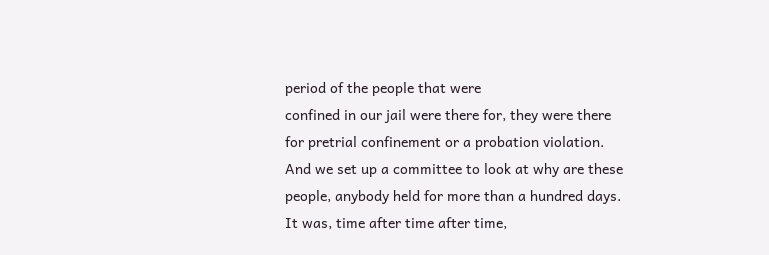period of the people that were
confined in our jail were there for, they were there for pretrial confinement or a probation violation. And we set up a committee to look at why are these people, anybody held for more than a hundred days. It was, time after time after time,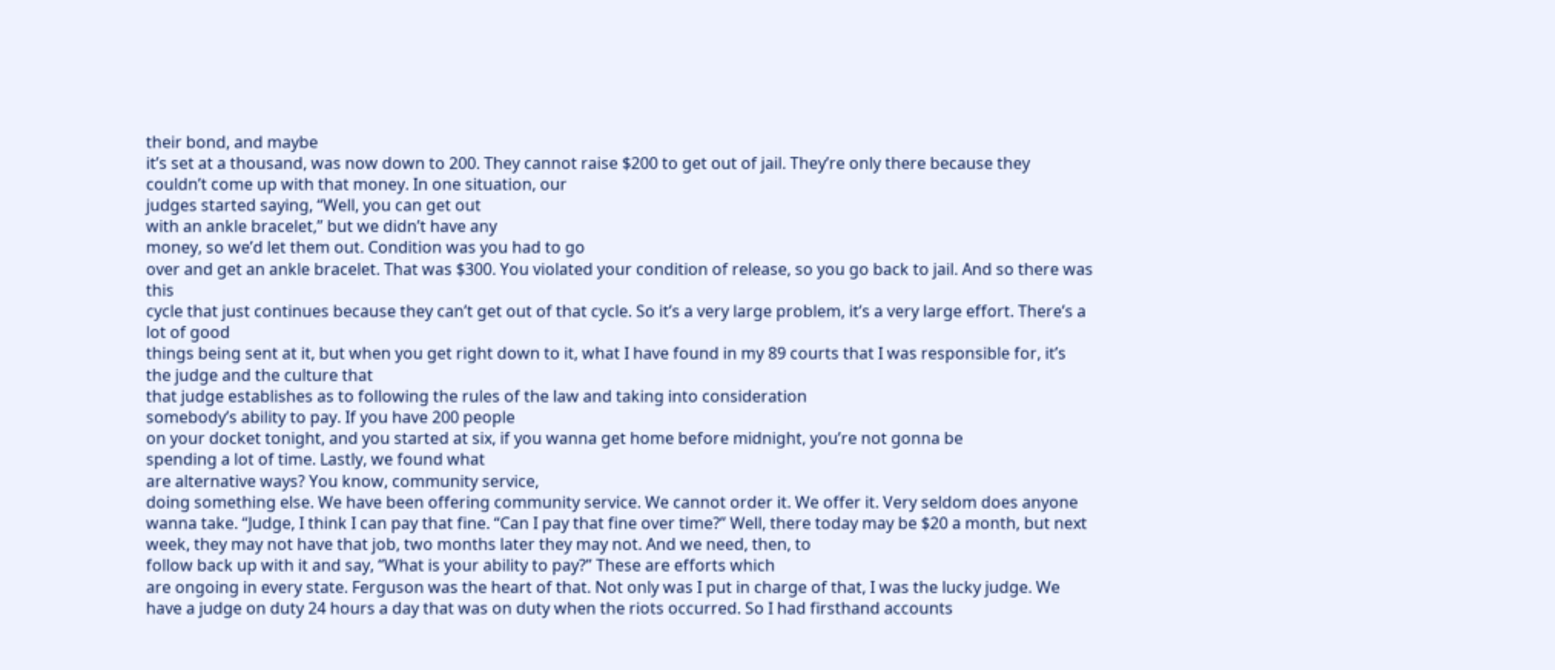their bond, and maybe
it’s set at a thousand, was now down to 200. They cannot raise $200 to get out of jail. They’re only there because they couldn’t come up with that money. In one situation, our
judges started saying, “Well, you can get out
with an ankle bracelet,” but we didn’t have any
money, so we’d let them out. Condition was you had to go
over and get an ankle bracelet. That was $300. You violated your condition of release, so you go back to jail. And so there was this
cycle that just continues because they can’t get out of that cycle. So it’s a very large problem, it’s a very large effort. There’s a lot of good
things being sent at it, but when you get right down to it, what I have found in my 89 courts that I was responsible for, it’s the judge and the culture that
that judge establishes as to following the rules of the law and taking into consideration
somebody’s ability to pay. If you have 200 people
on your docket tonight, and you started at six, if you wanna get home before midnight, you’re not gonna be
spending a lot of time. Lastly, we found what
are alternative ways? You know, community service,
doing something else. We have been offering community service. We cannot order it. We offer it. Very seldom does anyone wanna take. “Judge, I think I can pay that fine. “Can I pay that fine over time?” Well, there today may be $20 a month, but next week, they may not have that job, two months later they may not. And we need, then, to
follow back up with it and say, “What is your ability to pay?” These are efforts which
are ongoing in every state. Ferguson was the heart of that. Not only was I put in charge of that, I was the lucky judge. We have a judge on duty 24 hours a day that was on duty when the riots occurred. So I had firsthand accounts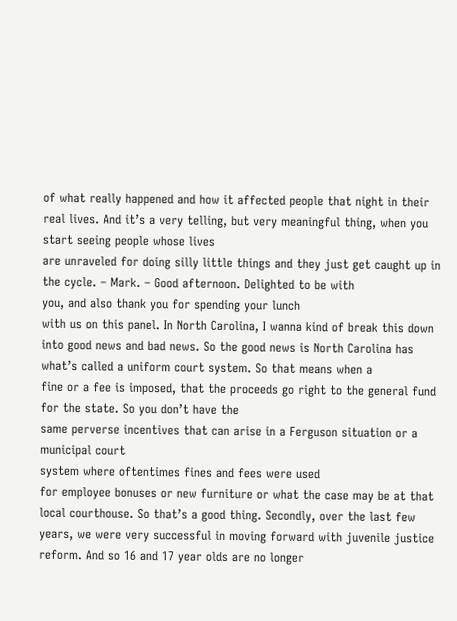of what really happened and how it affected people that night in their real lives. And it’s a very telling, but very meaningful thing, when you start seeing people whose lives
are unraveled for doing silly little things and they just get caught up in the cycle. – Mark. – Good afternoon. Delighted to be with
you, and also thank you for spending your lunch
with us on this panel. In North Carolina, I wanna kind of break this down
into good news and bad news. So the good news is North Carolina has what’s called a uniform court system. So that means when a
fine or a fee is imposed, that the proceeds go right to the general fund for the state. So you don’t have the
same perverse incentives that can arise in a Ferguson situation or a municipal court
system where oftentimes fines and fees were used
for employee bonuses or new furniture or what the case may be at that local courthouse. So that’s a good thing. Secondly, over the last few years, we were very successful in moving forward with juvenile justice reform. And so 16 and 17 year olds are no longer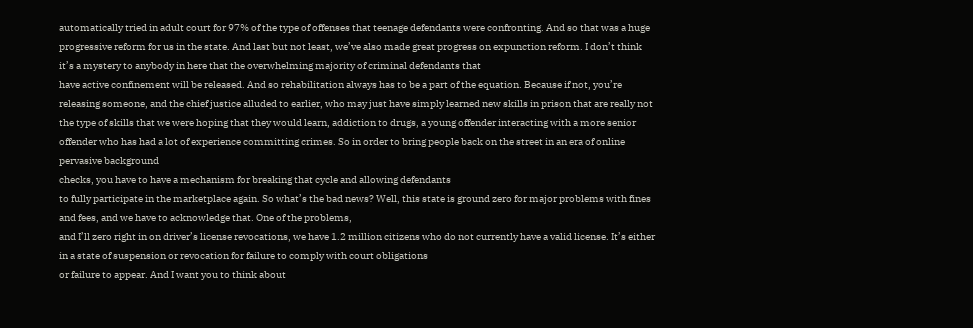automatically tried in adult court for 97% of the type of offenses that teenage defendants were confronting. And so that was a huge progressive reform for us in the state. And last but not least, we’ve also made great progress on expunction reform. I don’t think it’s a mystery to anybody in here that the overwhelming majority of criminal defendants that
have active confinement will be released. And so rehabilitation always has to be a part of the equation. Because if not, you’re releasing someone, and the chief justice alluded to earlier, who may just have simply learned new skills in prison that are really not the type of skills that we were hoping that they would learn, addiction to drugs, a young offender interacting with a more senior offender who has had a lot of experience committing crimes. So in order to bring people back on the street in an era of online pervasive background
checks, you have to have a mechanism for breaking that cycle and allowing defendants
to fully participate in the marketplace again. So what’s the bad news? Well, this state is ground zero for major problems with fines and fees, and we have to acknowledge that. One of the problems,
and I’ll zero right in on driver’s license revocations, we have 1.2 million citizens who do not currently have a valid license. It’s either in a state of suspension or revocation for failure to comply with court obligations
or failure to appear. And I want you to think about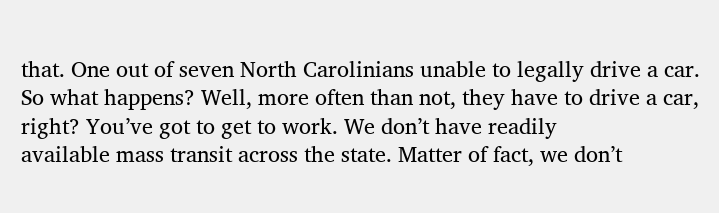that. One out of seven North Carolinians unable to legally drive a car. So what happens? Well, more often than not, they have to drive a car, right? You’ve got to get to work. We don’t have readily
available mass transit across the state. Matter of fact, we don’t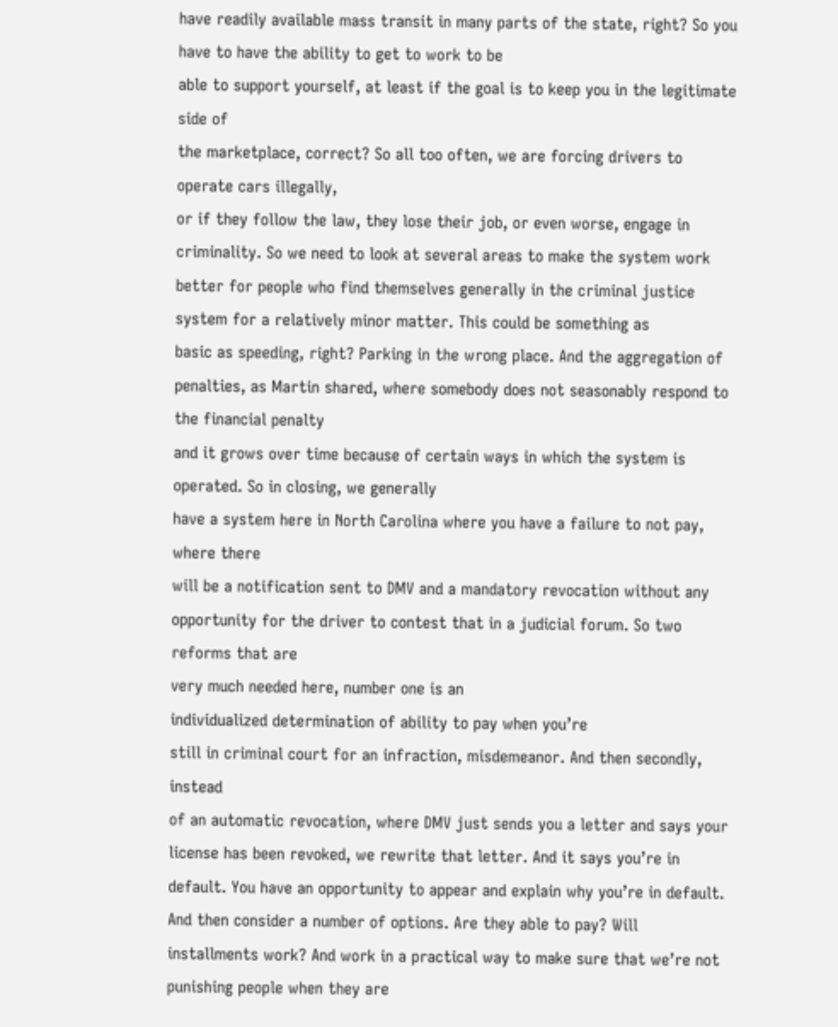have readily available mass transit in many parts of the state, right? So you have to have the ability to get to work to be
able to support yourself, at least if the goal is to keep you in the legitimate side of
the marketplace, correct? So all too often, we are forcing drivers to operate cars illegally,
or if they follow the law, they lose their job, or even worse, engage in criminality. So we need to look at several areas to make the system work better for people who find themselves generally in the criminal justice system for a relatively minor matter. This could be something as
basic as speeding, right? Parking in the wrong place. And the aggregation of
penalties, as Martin shared, where somebody does not seasonably respond to the financial penalty
and it grows over time because of certain ways in which the system is operated. So in closing, we generally
have a system here in North Carolina where you have a failure to not pay, where there
will be a notification sent to DMV and a mandatory revocation without any opportunity for the driver to contest that in a judicial forum. So two reforms that are
very much needed here, number one is an
individualized determination of ability to pay when you’re
still in criminal court for an infraction, misdemeanor. And then secondly, instead
of an automatic revocation, where DMV just sends you a letter and says your license has been revoked, we rewrite that letter. And it says you’re in default. You have an opportunity to appear and explain why you’re in default. And then consider a number of options. Are they able to pay? Will installments work? And work in a practical way to make sure that we’re not punishing people when they are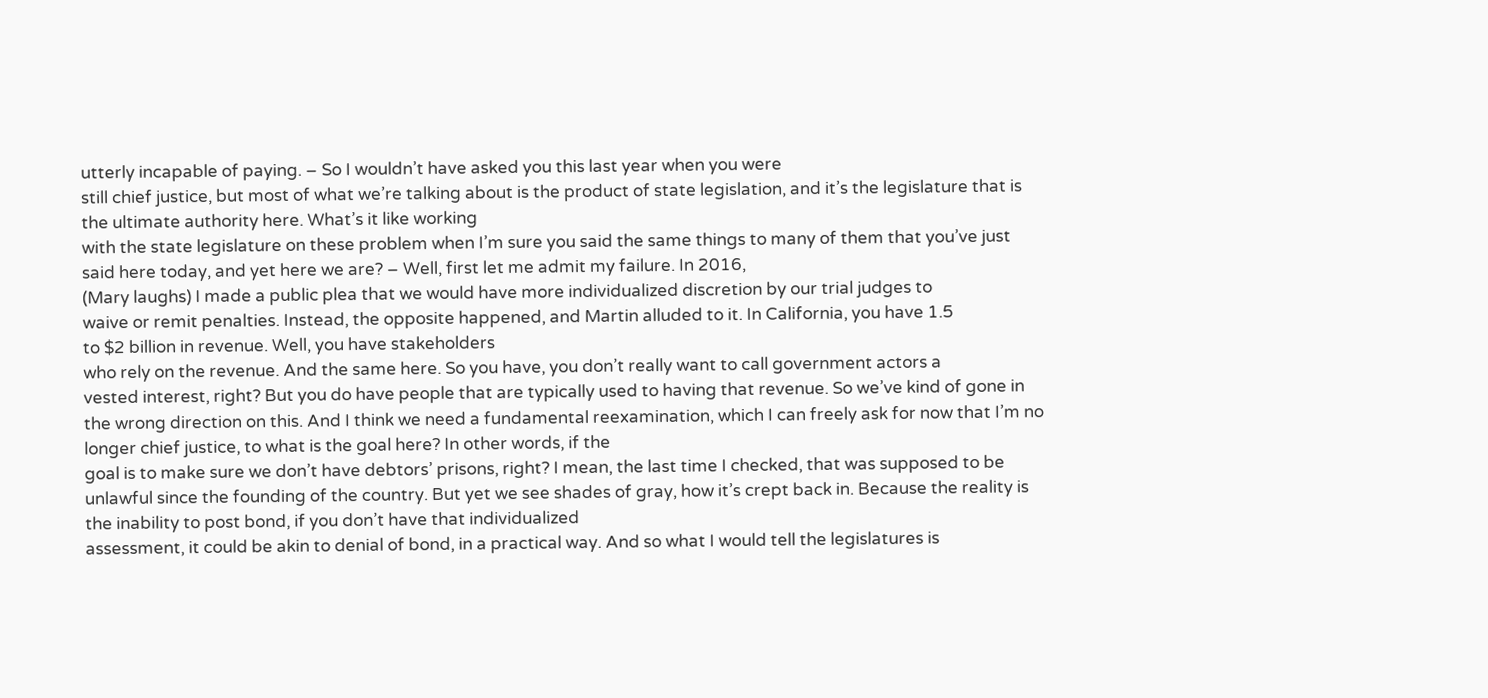utterly incapable of paying. – So I wouldn’t have asked you this last year when you were
still chief justice, but most of what we’re talking about is the product of state legislation, and it’s the legislature that is the ultimate authority here. What’s it like working
with the state legislature on these problem when I’m sure you said the same things to many of them that you’ve just said here today, and yet here we are? – Well, first let me admit my failure. In 2016,
(Mary laughs) I made a public plea that we would have more individualized discretion by our trial judges to
waive or remit penalties. Instead, the opposite happened, and Martin alluded to it. In California, you have 1.5
to $2 billion in revenue. Well, you have stakeholders
who rely on the revenue. And the same here. So you have, you don’t really want to call government actors a
vested interest, right? But you do have people that are typically used to having that revenue. So we’ve kind of gone in
the wrong direction on this. And I think we need a fundamental reexamination, which I can freely ask for now that I’m no longer chief justice, to what is the goal here? In other words, if the
goal is to make sure we don’t have debtors’ prisons, right? I mean, the last time I checked, that was supposed to be unlawful since the founding of the country. But yet we see shades of gray, how it’s crept back in. Because the reality is the inability to post bond, if you don’t have that individualized
assessment, it could be akin to denial of bond, in a practical way. And so what I would tell the legislatures is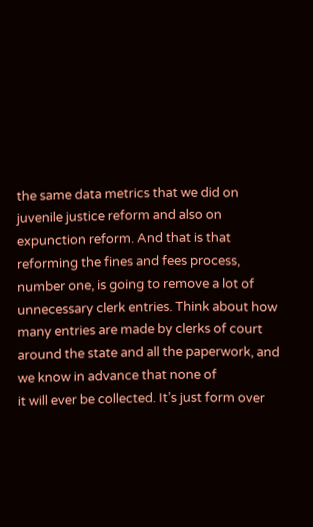the same data metrics that we did on juvenile justice reform and also on expunction reform. And that is that reforming the fines and fees process, number one, is going to remove a lot of
unnecessary clerk entries. Think about how many entries are made by clerks of court around the state and all the paperwork, and we know in advance that none of
it will ever be collected. It’s just form over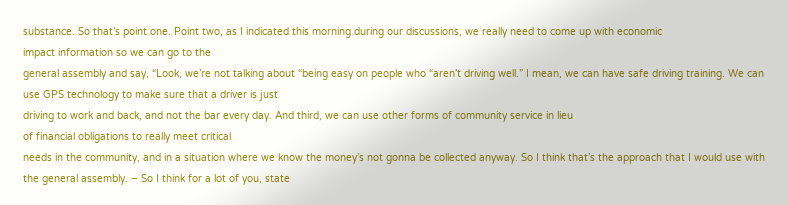substance. So that’s point one. Point two, as I indicated this morning during our discussions, we really need to come up with economic
impact information so we can go to the
general assembly and say, “Look, we’re not talking about “being easy on people who “aren’t driving well.” I mean, we can have safe driving training. We can use GPS technology to make sure that a driver is just
driving to work and back, and not the bar every day. And third, we can use other forms of community service in lieu
of financial obligations to really meet critical
needs in the community, and in a situation where we know the money’s not gonna be collected anyway. So I think that’s the approach that I would use with the general assembly. – So I think for a lot of you, state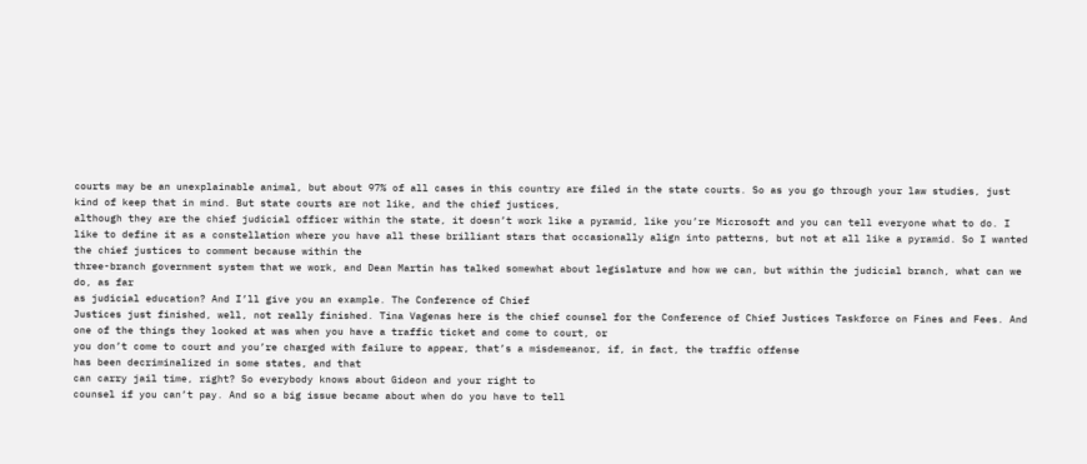courts may be an unexplainable animal, but about 97% of all cases in this country are filed in the state courts. So as you go through your law studies, just kind of keep that in mind. But state courts are not like, and the chief justices,
although they are the chief judicial officer within the state, it doesn’t work like a pyramid, like you’re Microsoft and you can tell everyone what to do. I like to define it as a constellation where you have all these brilliant stars that occasionally align into patterns, but not at all like a pyramid. So I wanted the chief justices to comment because within the
three-branch government system that we work, and Dean Martin has talked somewhat about legislature and how we can, but within the judicial branch, what can we do, as far
as judicial education? And I’ll give you an example. The Conference of Chief
Justices just finished, well, not really finished. Tina Vagenas here is the chief counsel for the Conference of Chief Justices Taskforce on Fines and Fees. And one of the things they looked at was when you have a traffic ticket and come to court, or
you don’t come to court and you’re charged with failure to appear, that’s a misdemeanor, if, in fact, the traffic offense
has been decriminalized in some states, and that
can carry jail time, right? So everybody knows about Gideon and your right to
counsel if you can’t pay. And so a big issue became about when do you have to tell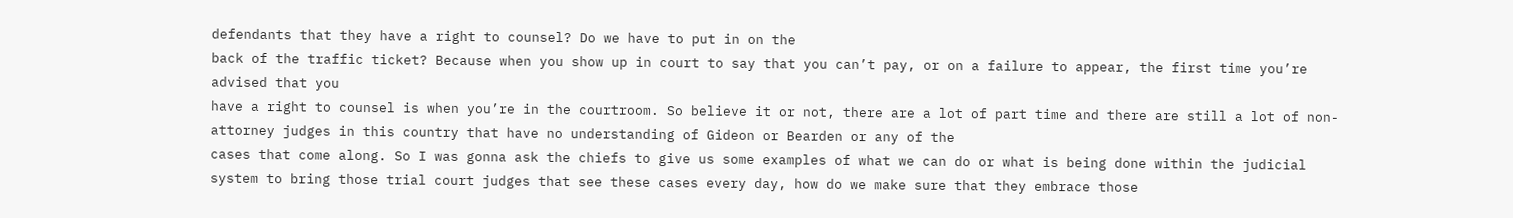defendants that they have a right to counsel? Do we have to put in on the
back of the traffic ticket? Because when you show up in court to say that you can’t pay, or on a failure to appear, the first time you’re advised that you
have a right to counsel is when you’re in the courtroom. So believe it or not, there are a lot of part time and there are still a lot of non-attorney judges in this country that have no understanding of Gideon or Bearden or any of the
cases that come along. So I was gonna ask the chiefs to give us some examples of what we can do or what is being done within the judicial system to bring those trial court judges that see these cases every day, how do we make sure that they embrace those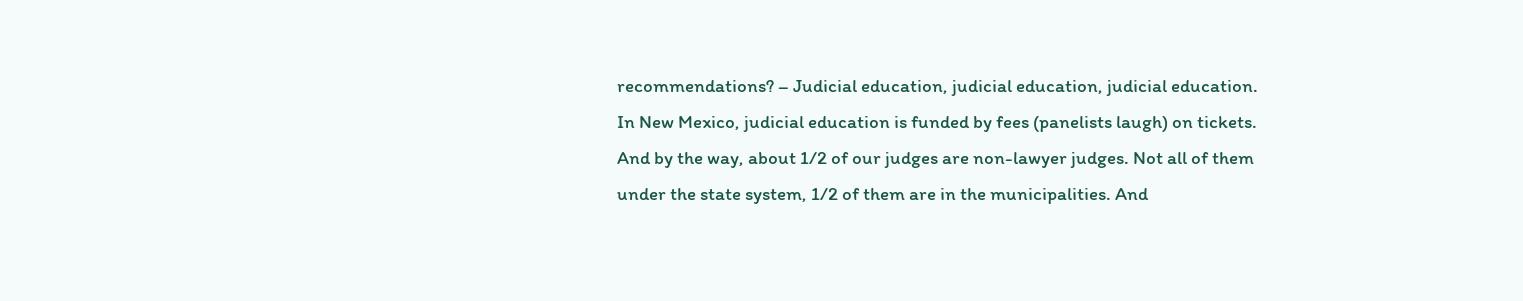recommendations? – Judicial education, judicial education, judicial education. In New Mexico, judicial education is funded by fees (panelists laugh) on tickets. And by the way, about 1/2 of our judges are non-lawyer judges. Not all of them under the state system, 1/2 of them are in the municipalities. And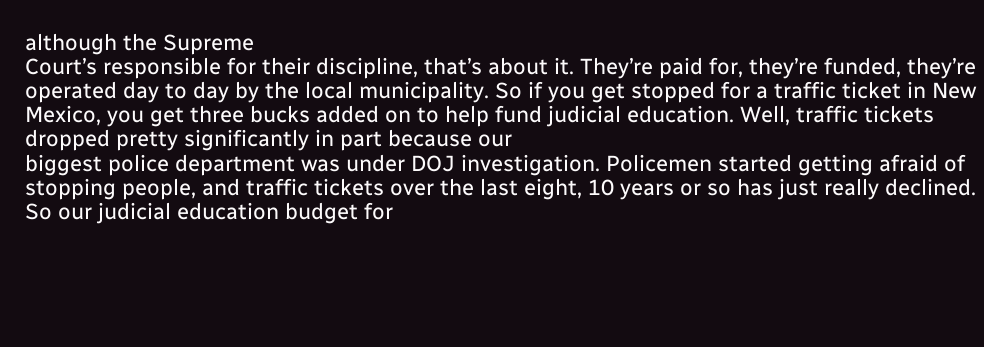although the Supreme
Court’s responsible for their discipline, that’s about it. They’re paid for, they’re funded, they’re operated day to day by the local municipality. So if you get stopped for a traffic ticket in New Mexico, you get three bucks added on to help fund judicial education. Well, traffic tickets
dropped pretty significantly in part because our
biggest police department was under DOJ investigation. Policemen started getting afraid of stopping people, and traffic tickets over the last eight, 10 years or so has just really declined. So our judicial education budget for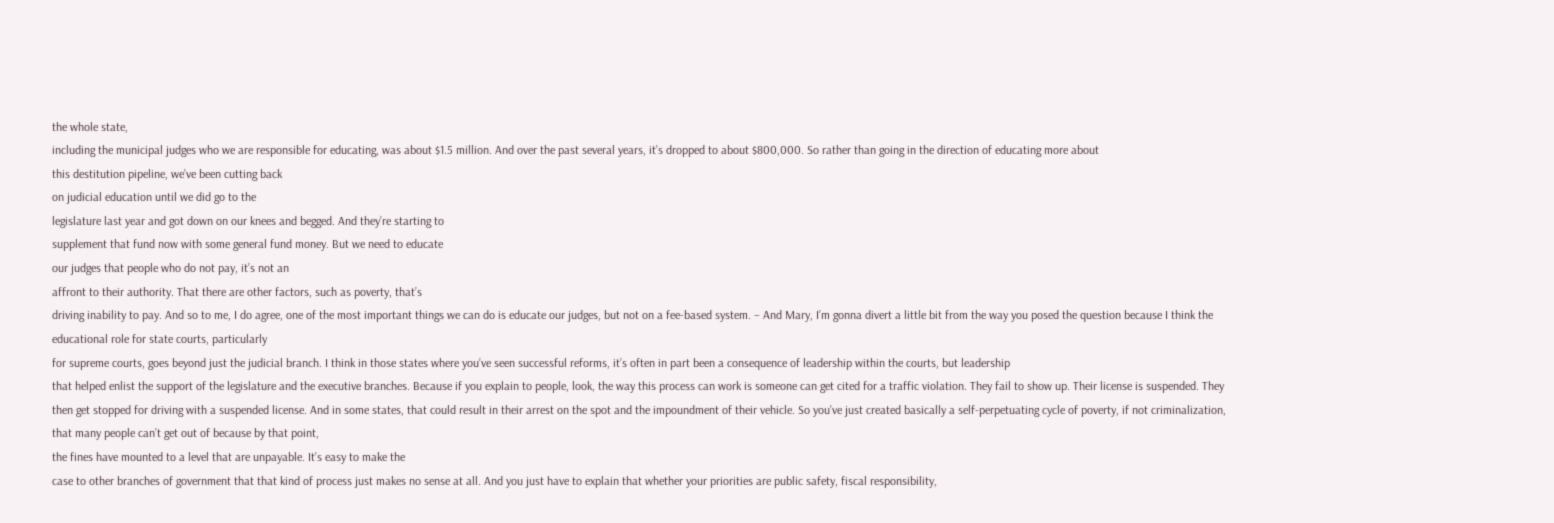the whole state,
including the municipal judges who we are responsible for educating, was about $1.5 million. And over the past several years, it’s dropped to about $800,000. So rather than going in the direction of educating more about
this destitution pipeline, we’ve been cutting back
on judicial education until we did go to the
legislature last year and got down on our knees and begged. And they’re starting to
supplement that fund now with some general fund money. But we need to educate
our judges that people who do not pay, it’s not an
affront to their authority. That there are other factors, such as poverty, that’s
driving inability to pay. And so to me, I do agree, one of the most important things we can do is educate our judges, but not on a fee-based system. – And Mary, I’m gonna divert a little bit from the way you posed the question because I think the educational role for state courts, particularly
for supreme courts, goes beyond just the judicial branch. I think in those states where you’ve seen successful reforms, it’s often in part been a consequence of leadership within the courts, but leadership
that helped enlist the support of the legislature and the executive branches. Because if you explain to people, look, the way this process can work is someone can get cited for a traffic violation. They fail to show up. Their license is suspended. They then get stopped for driving with a suspended license. And in some states, that could result in their arrest on the spot and the impoundment of their vehicle. So you’ve just created basically a self-perpetuating cycle of poverty, if not criminalization, that many people can’t get out of because by that point,
the fines have mounted to a level that are unpayable. It’s easy to make the
case to other branches of government that that kind of process just makes no sense at all. And you just have to explain that whether your priorities are public safety, fiscal responsibility,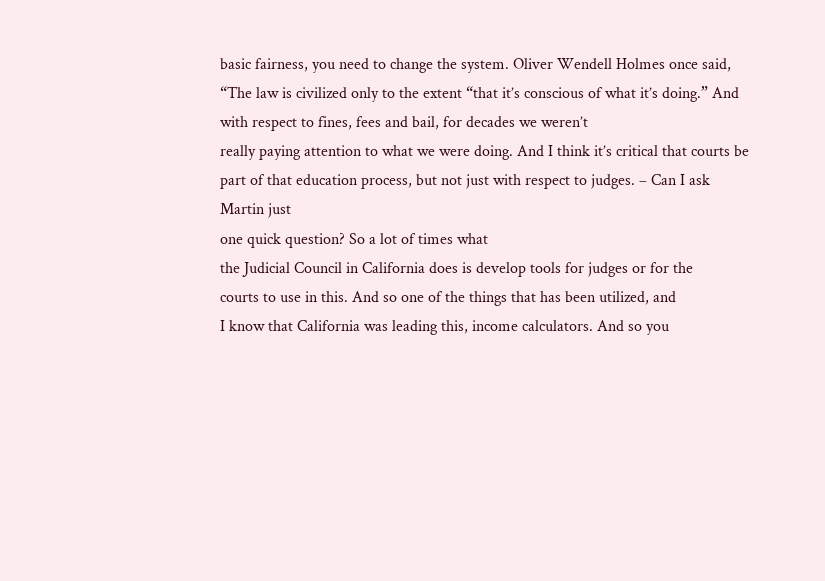basic fairness, you need to change the system. Oliver Wendell Holmes once said, “The law is civilized only to the extent “that it’s conscious of what it’s doing.” And with respect to fines, fees and bail, for decades we weren’t
really paying attention to what we were doing. And I think it’s critical that courts be part of that education process, but not just with respect to judges. – Can I ask Martin just
one quick question? So a lot of times what
the Judicial Council in California does is develop tools for judges or for the
courts to use in this. And so one of the things that has been utilized, and
I know that California was leading this, income calculators. And so you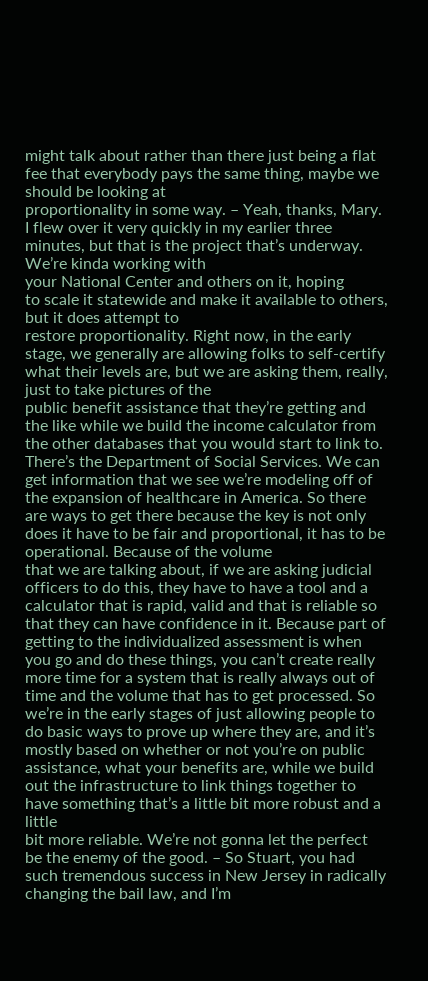might talk about rather than there just being a flat fee that everybody pays the same thing, maybe we should be looking at
proportionality in some way. – Yeah, thanks, Mary. I flew over it very quickly in my earlier three minutes, but that is the project that’s underway. We’re kinda working with
your National Center and others on it, hoping
to scale it statewide and make it available to others, but it does attempt to
restore proportionality. Right now, in the early stage, we generally are allowing folks to self-certify what their levels are, but we are asking them, really, just to take pictures of the
public benefit assistance that they’re getting and the like while we build the income calculator from the other databases that you would start to link to. There’s the Department of Social Services. We can get information that we see we’re modeling off of the expansion of healthcare in America. So there are ways to get there because the key is not only does it have to be fair and proportional, it has to be operational. Because of the volume
that we are talking about, if we are asking judicial officers to do this, they have to have a tool and a calculator that is rapid, valid and that is reliable so that they can have confidence in it. Because part of getting to the individualized assessment is when you go and do these things, you can’t create really more time for a system that is really always out of time and the volume that has to get processed. So we’re in the early stages of just allowing people to do basic ways to prove up where they are, and it’s mostly based on whether or not you’re on public assistance, what your benefits are, while we build out the infrastructure to link things together to have something that’s a little bit more robust and a little
bit more reliable. We’re not gonna let the perfect be the enemy of the good. – So Stuart, you had
such tremendous success in New Jersey in radically changing the bail law, and I’m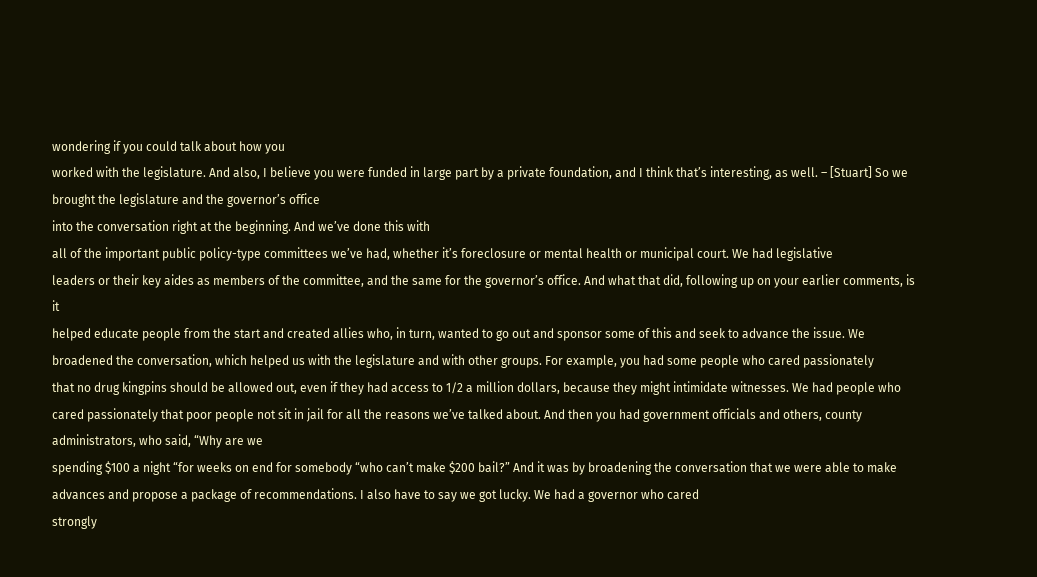wondering if you could talk about how you
worked with the legislature. And also, I believe you were funded in large part by a private foundation, and I think that’s interesting, as well. – [Stuart] So we brought the legislature and the governor’s office
into the conversation right at the beginning. And we’ve done this with
all of the important public policy-type committees we’ve had, whether it’s foreclosure or mental health or municipal court. We had legislative
leaders or their key aides as members of the committee, and the same for the governor’s office. And what that did, following up on your earlier comments, is it
helped educate people from the start and created allies who, in turn, wanted to go out and sponsor some of this and seek to advance the issue. We broadened the conversation, which helped us with the legislature and with other groups. For example, you had some people who cared passionately
that no drug kingpins should be allowed out, even if they had access to 1/2 a million dollars, because they might intimidate witnesses. We had people who cared passionately that poor people not sit in jail for all the reasons we’ve talked about. And then you had government officials and others, county administrators, who said, “Why are we
spending $100 a night “for weeks on end for somebody “who can’t make $200 bail?” And it was by broadening the conversation that we were able to make advances and propose a package of recommendations. I also have to say we got lucky. We had a governor who cared
strongly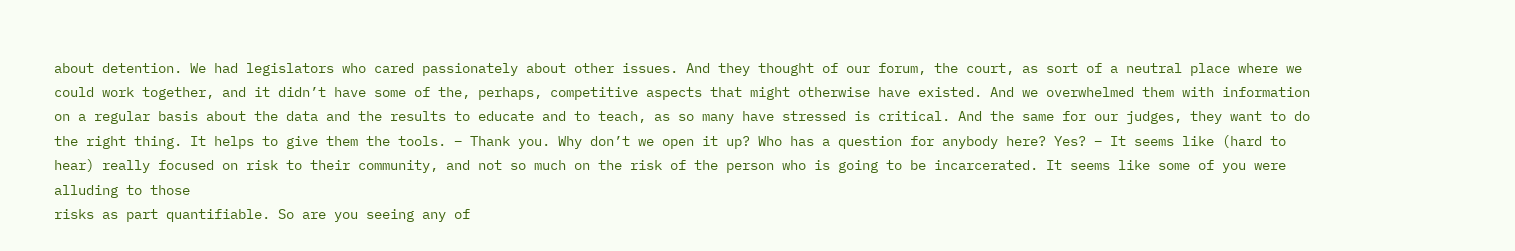about detention. We had legislators who cared passionately about other issues. And they thought of our forum, the court, as sort of a neutral place where we could work together, and it didn’t have some of the, perhaps, competitive aspects that might otherwise have existed. And we overwhelmed them with information on a regular basis about the data and the results to educate and to teach, as so many have stressed is critical. And the same for our judges, they want to do the right thing. It helps to give them the tools. – Thank you. Why don’t we open it up? Who has a question for anybody here? Yes? – It seems like (hard to hear) really focused on risk to their community, and not so much on the risk of the person who is going to be incarcerated. It seems like some of you were alluding to those
risks as part quantifiable. So are you seeing any of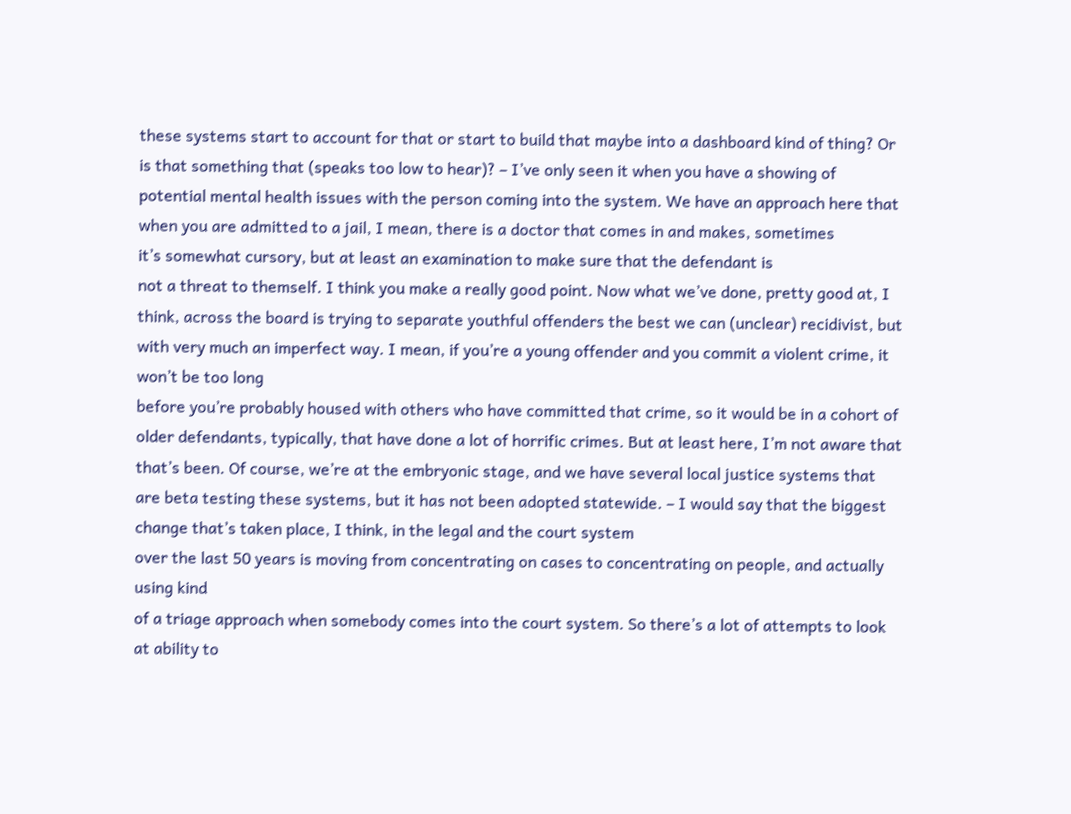these systems start to account for that or start to build that maybe into a dashboard kind of thing? Or is that something that (speaks too low to hear)? – I’ve only seen it when you have a showing of potential mental health issues with the person coming into the system. We have an approach here that when you are admitted to a jail, I mean, there is a doctor that comes in and makes, sometimes
it’s somewhat cursory, but at least an examination to make sure that the defendant is
not a threat to themself. I think you make a really good point. Now what we’ve done, pretty good at, I think, across the board is trying to separate youthful offenders the best we can (unclear) recidivist, but with very much an imperfect way. I mean, if you’re a young offender and you commit a violent crime, it won’t be too long
before you’re probably housed with others who have committed that crime, so it would be in a cohort of older defendants, typically, that have done a lot of horrific crimes. But at least here, I’m not aware that that’s been. Of course, we’re at the embryonic stage, and we have several local justice systems that are beta testing these systems, but it has not been adopted statewide. – I would say that the biggest change that’s taken place, I think, in the legal and the court system
over the last 50 years is moving from concentrating on cases to concentrating on people, and actually using kind
of a triage approach when somebody comes into the court system. So there’s a lot of attempts to look at ability to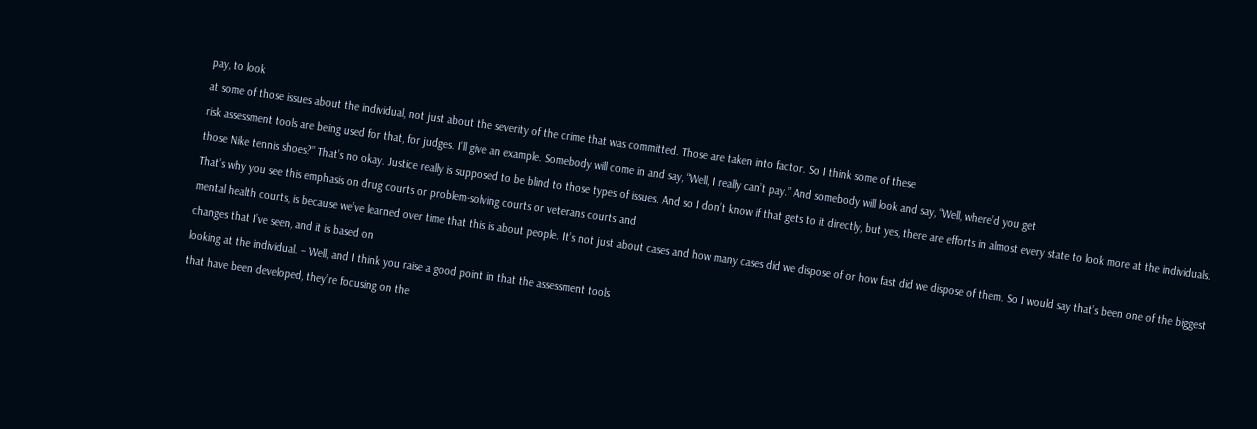pay, to look
at some of those issues about the individual, not just about the severity of the crime that was committed. Those are taken into factor. So I think some of these
risk assessment tools are being used for that, for judges. I’ll give an example. Somebody will come in and say, “Well, I really can’t pay.” And somebody will look and say, “Well, where’d you get
those Nike tennis shoes?” That’s no okay. Justice really is supposed to be blind to those types of issues. And so I don’t know if that gets to it directly, but yes, there are efforts in almost every state to look more at the individuals. That’s why you see this emphasis on drug courts or problem-solving courts or veterans courts and
mental health courts, is because we’ve learned over time that this is about people. It’s not just about cases and how many cases did we dispose of or how fast did we dispose of them. So I would say that’s been one of the biggest changes that I’ve seen, and it is based on
looking at the individual. – Well, and I think you raise a good point in that the assessment tools
that have been developed, they’re focusing on the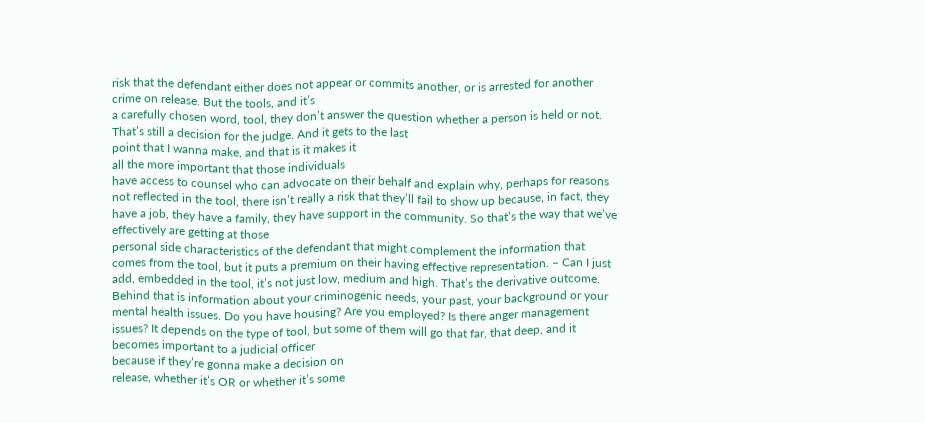risk that the defendant either does not appear or commits another, or is arrested for another crime on release. But the tools, and it’s
a carefully chosen word, tool, they don’t answer the question whether a person is held or not. That’s still a decision for the judge. And it gets to the last
point that I wanna make, and that is it makes it
all the more important that those individuals
have access to counsel who can advocate on their behalf and explain why, perhaps for reasons not reflected in the tool, there isn’t really a risk that they’ll fail to show up because, in fact, they have a job, they have a family, they have support in the community. So that’s the way that we’ve effectively are getting at those
personal side characteristics of the defendant that might complement the information that comes from the tool, but it puts a premium on their having effective representation. – Can I just add, embedded in the tool, it’s not just low, medium and high. That’s the derivative outcome. Behind that is information about your criminogenic needs, your past, your background or your
mental health issues. Do you have housing? Are you employed? Is there anger management issues? It depends on the type of tool, but some of them will go that far, that deep, and it becomes important to a judicial officer
because if they’re gonna make a decision on
release, whether it’s OR or whether it’s some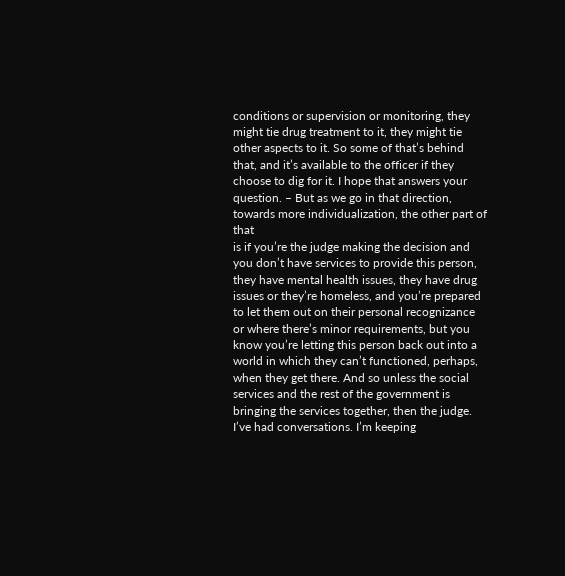conditions or supervision or monitoring, they might tie drug treatment to it, they might tie other aspects to it. So some of that’s behind that, and it’s available to the officer if they choose to dig for it. I hope that answers your question. – But as we go in that direction, towards more individualization, the other part of that
is if you’re the judge making the decision and you don’t have services to provide this person, they have mental health issues, they have drug issues or they’re homeless, and you’re prepared to let them out on their personal recognizance or where there’s minor requirements, but you know you’re letting this person back out into a world in which they can’t functioned, perhaps,
when they get there. And so unless the social services and the rest of the government is bringing the services together, then the judge. I’ve had conversations. I’m keeping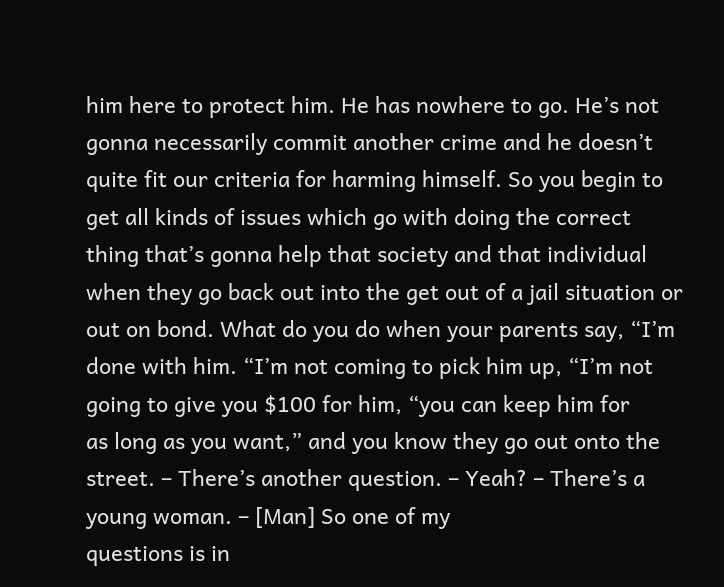him here to protect him. He has nowhere to go. He’s not gonna necessarily commit another crime and he doesn’t quite fit our criteria for harming himself. So you begin to get all kinds of issues which go with doing the correct thing that’s gonna help that society and that individual when they go back out into the get out of a jail situation or out on bond. What do you do when your parents say, “I’m done with him. “I’m not coming to pick him up, “I’m not going to give you $100 for him, “you can keep him for
as long as you want,” and you know they go out onto the street. – There’s another question. – Yeah? – There’s a young woman. – [Man] So one of my
questions is in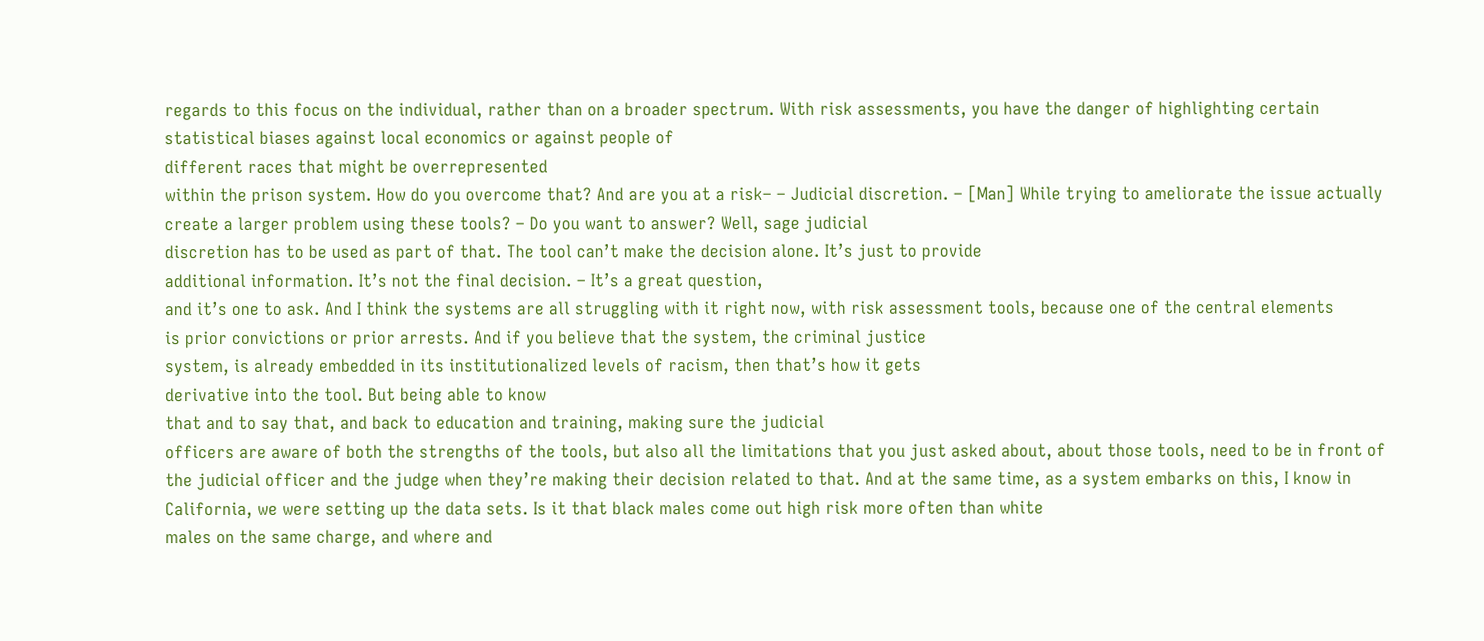regards to this focus on the individual, rather than on a broader spectrum. With risk assessments, you have the danger of highlighting certain statistical biases against local economics or against people of
different races that might be overrepresented
within the prison system. How do you overcome that? And are you at a risk– – Judicial discretion. – [Man] While trying to ameliorate the issue actually create a larger problem using these tools? – Do you want to answer? Well, sage judicial
discretion has to be used as part of that. The tool can’t make the decision alone. It’s just to provide
additional information. It’s not the final decision. – It’s a great question,
and it’s one to ask. And I think the systems are all struggling with it right now, with risk assessment tools, because one of the central elements
is prior convictions or prior arrests. And if you believe that the system, the criminal justice
system, is already embedded in its institutionalized levels of racism, then that’s how it gets
derivative into the tool. But being able to know
that and to say that, and back to education and training, making sure the judicial
officers are aware of both the strengths of the tools, but also all the limitations that you just asked about, about those tools, need to be in front of
the judicial officer and the judge when they’re making their decision related to that. And at the same time, as a system embarks on this, I know in California, we were setting up the data sets. Is it that black males come out high risk more often than white
males on the same charge, and where and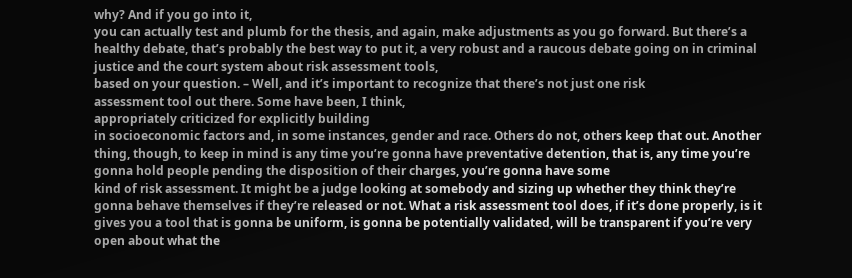why? And if you go into it,
you can actually test and plumb for the thesis, and again, make adjustments as you go forward. But there’s a healthy debate, that’s probably the best way to put it, a very robust and a raucous debate going on in criminal
justice and the court system about risk assessment tools,
based on your question. – Well, and it’s important to recognize that there’s not just one risk
assessment tool out there. Some have been, I think,
appropriately criticized for explicitly building
in socioeconomic factors and, in some instances, gender and race. Others do not, others keep that out. Another thing, though, to keep in mind is any time you’re gonna have preventative detention, that is, any time you’re gonna hold people pending the disposition of their charges, you’re gonna have some
kind of risk assessment. It might be a judge looking at somebody and sizing up whether they think they’re gonna behave themselves if they’re released or not. What a risk assessment tool does, if it’s done properly, is it gives you a tool that is gonna be uniform, is gonna be potentially validated, will be transparent if you’re very open about what the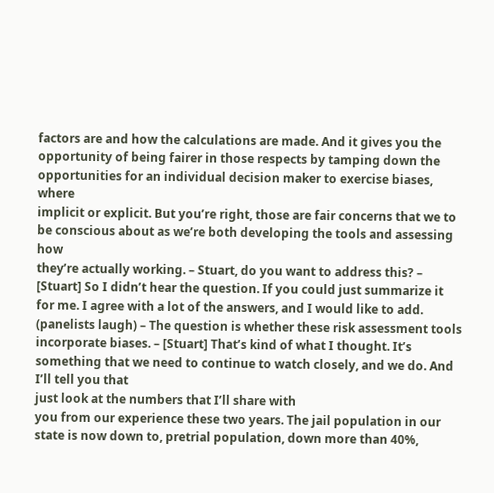factors are and how the calculations are made. And it gives you the opportunity of being fairer in those respects by tamping down the opportunities for an individual decision maker to exercise biases, where
implicit or explicit. But you’re right, those are fair concerns that we to be conscious about as we’re both developing the tools and assessing how
they’re actually working. – Stuart, do you want to address this? – [Stuart] So I didn’t hear the question. If you could just summarize it for me. I agree with a lot of the answers, and I would like to add. (panelists laugh) – The question is whether these risk assessment tools incorporate biases. – [Stuart] That’s kind of what I thought. It’s something that we need to continue to watch closely, and we do. And I’ll tell you that
just look at the numbers that I’ll share with
you from our experience these two years. The jail population in our state is now down to, pretrial population, down more than 40%,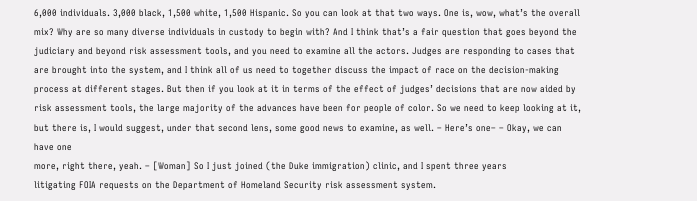6,000 individuals. 3,000 black, 1,500 white, 1,500 Hispanic. So you can look at that two ways. One is, wow, what’s the overall mix? Why are so many diverse individuals in custody to begin with? And I think that’s a fair question that goes beyond the judiciary and beyond risk assessment tools, and you need to examine all the actors. Judges are responding to cases that are brought into the system, and I think all of us need to together discuss the impact of race on the decision-making
process at different stages. But then if you look at it in terms of the effect of judges’ decisions that are now aided by risk assessment tools, the large majority of the advances have been for people of color. So we need to keep looking at it, but there is, I would suggest, under that second lens, some good news to examine, as well. – Here’s one– – Okay, we can have one
more, right there, yeah. – [Woman] So I just joined (the Duke immigration) clinic, and I spent three years
litigating FOIA requests on the Department of Homeland Security risk assessment system.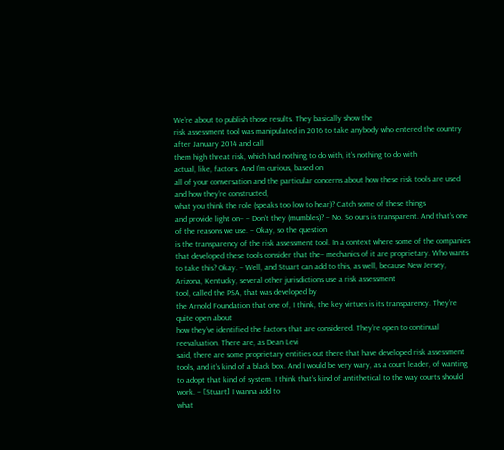We’re about to publish those results. They basically show the
risk assessment tool was manipulated in 2016 to take anybody who entered the country after January 2014 and call
them high threat risk, which had nothing to do with, it’s nothing to do with
actual, like, factors. And I’m curious, based on
all of your conversation and the particular concerns about how these risk tools are used and how they’re constructed,
what you think the role (speaks too low to hear)? Catch some of these things
and provide light on– – Don’t they (mumbles)? – No. So ours is transparent. And that’s one of the reasons we use. – Okay, so the question
is the transparency of the risk assessment tool. In a context where some of the companies that developed these tools consider that the– mechanics of it are proprietary. Who wants to take this? Okay. – Well, and Stuart can add to this, as well, because New Jersey, Arizona, Kentucky, several other jurisdictions use a risk assessment
tool, called the PSA, that was developed by
the Arnold Foundation that one of, I think, the key virtues is its transparency. They’re quite open about
how they’ve identified the factors that are considered. They’re open to continual reevaluation. There are, as Dean Levi
said, there are some proprietary entities out there that have developed risk assessment tools, and it’s kind of a black box. And I would be very wary, as a court leader, of wanting to adopt that kind of system. I think that’s kind of antithetical to the way courts should work. – [Stuart] I wanna add to
what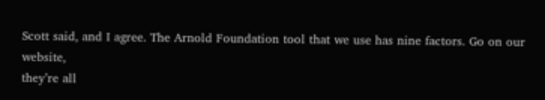Scott said, and I agree. The Arnold Foundation tool that we use has nine factors. Go on our website,
they’re all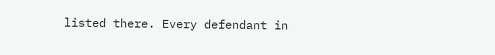listed there. Every defendant in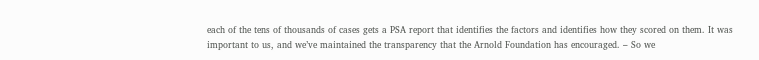each of the tens of thousands of cases gets a PSA report that identifies the factors and identifies how they scored on them. It was important to us, and we’ve maintained the transparency that the Arnold Foundation has encouraged. – So we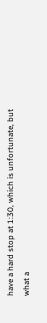have a hard stop at 1:30, which is unfortunate, but
what a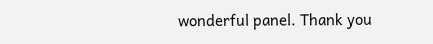wonderful panel. Thank you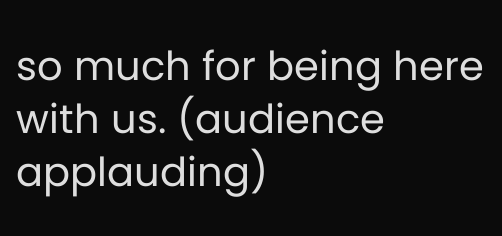so much for being here with us. (audience applauding)